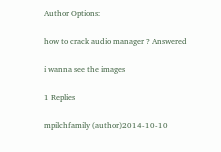Author Options:

how to crack audio manager ? Answered

i wanna see the images

1 Replies

mpilchfamily (author)2014-10-10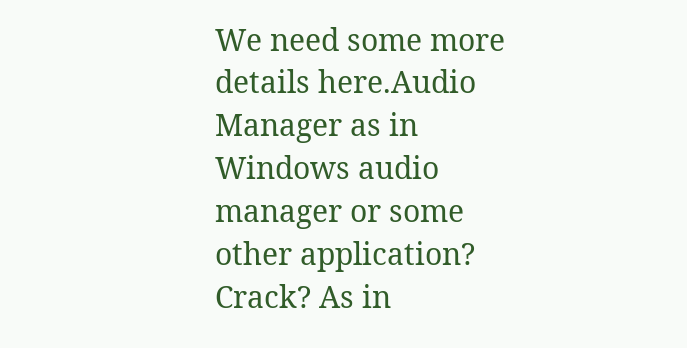We need some more details here.Audio Manager as in Windows audio manager or some other application? Crack? As in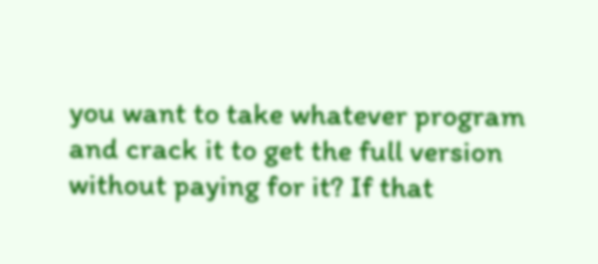you want to take whatever program and crack it to get the full version without paying for it? If that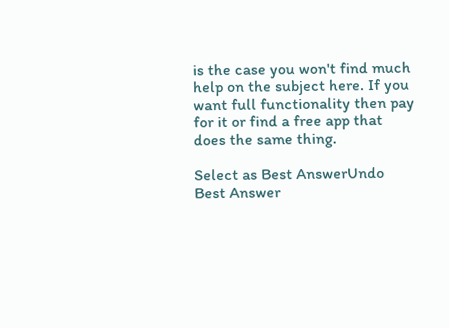is the case you won't find much help on the subject here. If you want full functionality then pay for it or find a free app that does the same thing.

Select as Best AnswerUndo Best Answer